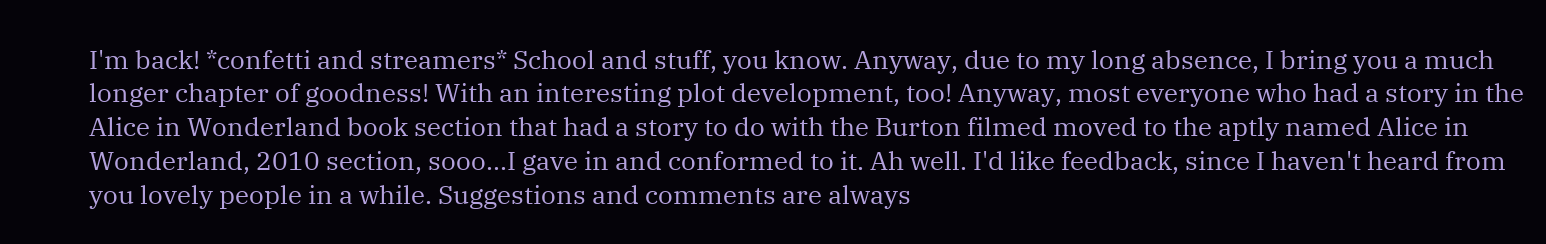I'm back! *confetti and streamers* School and stuff, you know. Anyway, due to my long absence, I bring you a much longer chapter of goodness! With an interesting plot development, too! Anyway, most everyone who had a story in the Alice in Wonderland book section that had a story to do with the Burton filmed moved to the aptly named Alice in Wonderland, 2010 section, sooo...I gave in and conformed to it. Ah well. I'd like feedback, since I haven't heard from you lovely people in a while. Suggestions and comments are always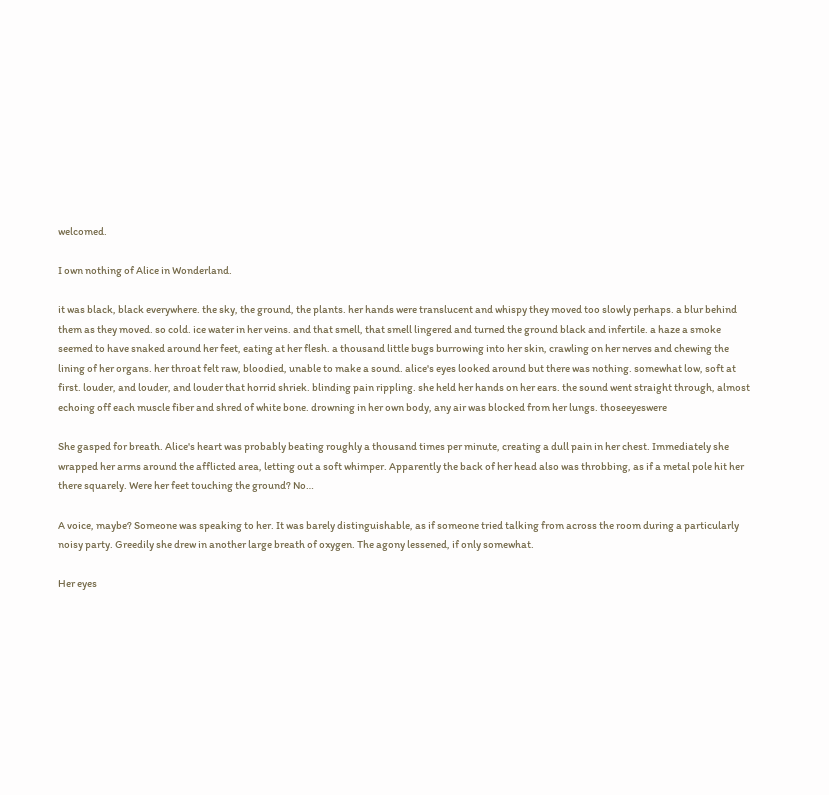welcomed.

I own nothing of Alice in Wonderland.

it was black, black everywhere. the sky, the ground, the plants. her hands were translucent and whispy they moved too slowly perhaps. a blur behind them as they moved. so cold. ice water in her veins. and that smell, that smell lingered and turned the ground black and infertile. a haze a smoke seemed to have snaked around her feet, eating at her flesh. a thousand little bugs burrowing into her skin, crawling on her nerves and chewing the lining of her organs. her throat felt raw, bloodied, unable to make a sound. alice's eyes looked around but there was nothing. somewhat low, soft at first. louder, and louder, and louder that horrid shriek. blinding pain rippling. she held her hands on her ears. the sound went straight through, almost echoing off each muscle fiber and shred of white bone. drowning in her own body, any air was blocked from her lungs. thoseeyeswere

She gasped for breath. Alice's heart was probably beating roughly a thousand times per minute, creating a dull pain in her chest. Immediately she wrapped her arms around the afflicted area, letting out a soft whimper. Apparently the back of her head also was throbbing, as if a metal pole hit her there squarely. Were her feet touching the ground? No…

A voice, maybe? Someone was speaking to her. It was barely distinguishable, as if someone tried talking from across the room during a particularly noisy party. Greedily she drew in another large breath of oxygen. The agony lessened, if only somewhat.

Her eyes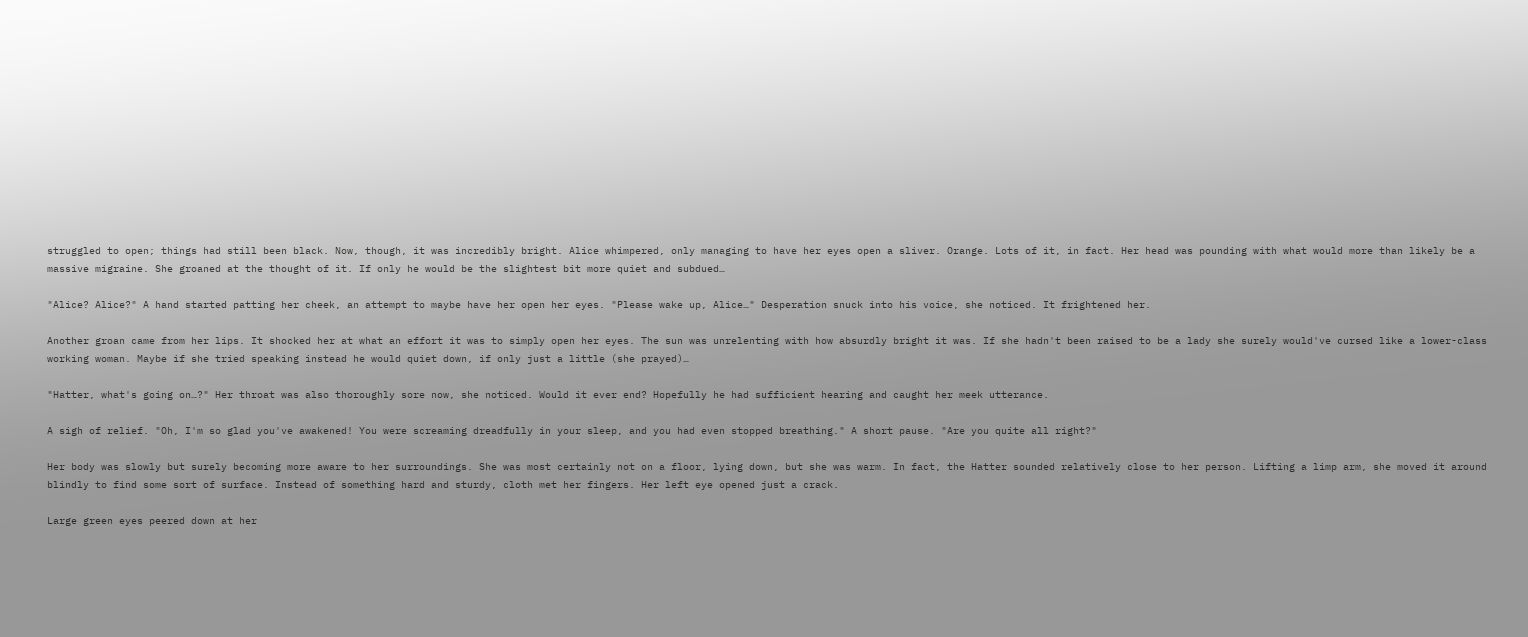struggled to open; things had still been black. Now, though, it was incredibly bright. Alice whimpered, only managing to have her eyes open a sliver. Orange. Lots of it, in fact. Her head was pounding with what would more than likely be a massive migraine. She groaned at the thought of it. If only he would be the slightest bit more quiet and subdued…

"Alice? Alice?" A hand started patting her cheek, an attempt to maybe have her open her eyes. "Please wake up, Alice…" Desperation snuck into his voice, she noticed. It frightened her.

Another groan came from her lips. It shocked her at what an effort it was to simply open her eyes. The sun was unrelenting with how absurdly bright it was. If she hadn't been raised to be a lady she surely would've cursed like a lower-class working woman. Maybe if she tried speaking instead he would quiet down, if only just a little (she prayed)…

"Hatter, what's going on…?" Her throat was also thoroughly sore now, she noticed. Would it ever end? Hopefully he had sufficient hearing and caught her meek utterance.

A sigh of relief. "Oh, I'm so glad you've awakened! You were screaming dreadfully in your sleep, and you had even stopped breathing." A short pause. "Are you quite all right?"

Her body was slowly but surely becoming more aware to her surroundings. She was most certainly not on a floor, lying down, but she was warm. In fact, the Hatter sounded relatively close to her person. Lifting a limp arm, she moved it around blindly to find some sort of surface. Instead of something hard and sturdy, cloth met her fingers. Her left eye opened just a crack.

Large green eyes peered down at her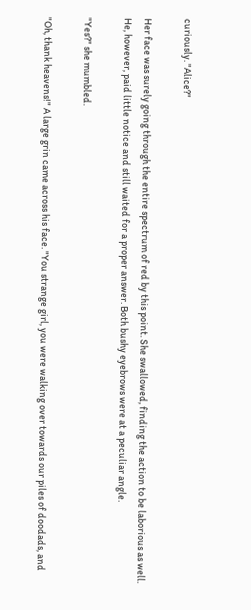curiously. "Alice?"

Her face was surely going through the entire spectrum of red by this point. She swallowed, finding the action to be laborious as well. He, however, paid little notice and still waited for a proper answer. Both bushy eyebrows were at a peculiar angle.

"Yes?" she mumbled.

"Oh, thank heavens!" A large grin came across his face. "You strange girl, you were walking over towards our piles of doodads, and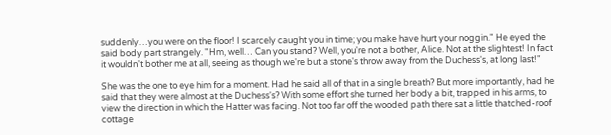suddenly…you were on the floor! I scarcely caught you in time; you make have hurt your noggin." He eyed the said body part strangely. "Hm, well… Can you stand? Well, you're not a bother, Alice. Not at the slightest! In fact it wouldn't bother me at all, seeing as though we're but a stone's throw away from the Duchess's, at long last!"

She was the one to eye him for a moment. Had he said all of that in a single breath? But more importantly, had he said that they were almost at the Duchess's? With some effort she turned her body a bit, trapped in his arms, to view the direction in which the Hatter was facing. Not too far off the wooded path there sat a little thatched-roof cottage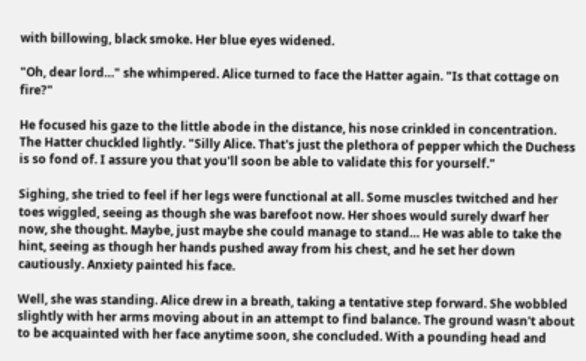with billowing, black smoke. Her blue eyes widened.

"Oh, dear lord…" she whimpered. Alice turned to face the Hatter again. "Is that cottage on fire?"

He focused his gaze to the little abode in the distance, his nose crinkled in concentration. The Hatter chuckled lightly. "Silly Alice. That's just the plethora of pepper which the Duchess is so fond of. I assure you that you'll soon be able to validate this for yourself."

Sighing, she tried to feel if her legs were functional at all. Some muscles twitched and her toes wiggled, seeing as though she was barefoot now. Her shoes would surely dwarf her now, she thought. Maybe, just maybe she could manage to stand… He was able to take the hint, seeing as though her hands pushed away from his chest, and he set her down cautiously. Anxiety painted his face.

Well, she was standing. Alice drew in a breath, taking a tentative step forward. She wobbled slightly with her arms moving about in an attempt to find balance. The ground wasn't about to be acquainted with her face anytime soon, she concluded. With a pounding head and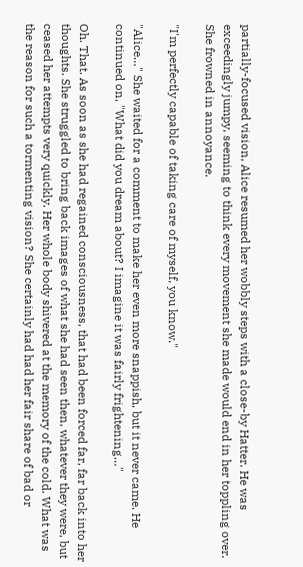partially-focused vision, Alice resumed her wobbly steps with a close-by Hatter. He was exceedingly jumpy, seeming to think every movement she made would end in her toppling over. She frowned in annoyance.

"I'm perfectly capable of taking care of myself, you know."

"Alice…" She waited for a comment to make her even more snappish, but it never came. He continued on, "What did you dream about? I imagine it was fairly frightening…"

Oh. That. As soon as she had regained consciousness, that had been forced far, far back into her thoughts. She struggled to bring back images of what she had seen then, whatever they were, but ceased her attempts very quickly. Her whole body shivered at the memory of the cold. What was the reason for such a tormenting vision? She certainly had had her fair share of bad or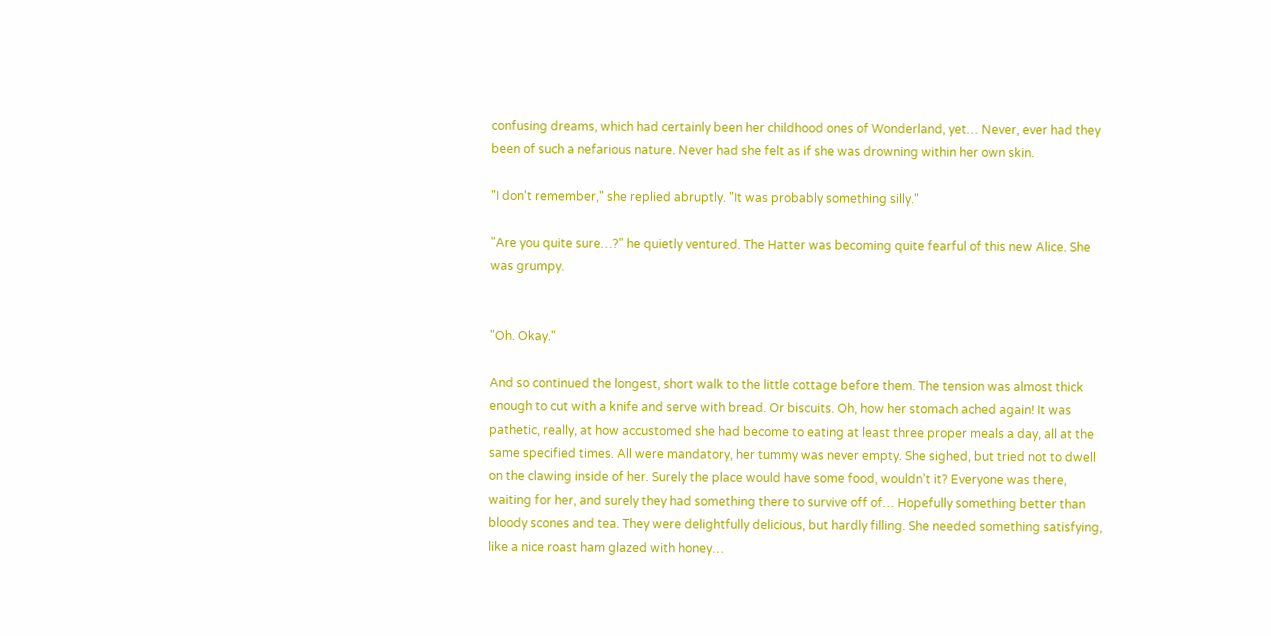confusing dreams, which had certainly been her childhood ones of Wonderland, yet… Never, ever had they been of such a nefarious nature. Never had she felt as if she was drowning within her own skin.

"I don't remember," she replied abruptly. "It was probably something silly."

"Are you quite sure…?" he quietly ventured. The Hatter was becoming quite fearful of this new Alice. She was grumpy.


"Oh. Okay."

And so continued the longest, short walk to the little cottage before them. The tension was almost thick enough to cut with a knife and serve with bread. Or biscuits. Oh, how her stomach ached again! It was pathetic, really, at how accustomed she had become to eating at least three proper meals a day, all at the same specified times. All were mandatory, her tummy was never empty. She sighed, but tried not to dwell on the clawing inside of her. Surely the place would have some food, wouldn't it? Everyone was there, waiting for her, and surely they had something there to survive off of… Hopefully something better than bloody scones and tea. They were delightfully delicious, but hardly filling. She needed something satisfying, like a nice roast ham glazed with honey…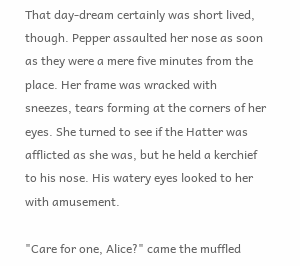That day-dream certainly was short lived, though. Pepper assaulted her nose as soon as they were a mere five minutes from the place. Her frame was wracked with sneezes, tears forming at the corners of her eyes. She turned to see if the Hatter was afflicted as she was, but he held a kerchief to his nose. His watery eyes looked to her with amusement.

"Care for one, Alice?" came the muffled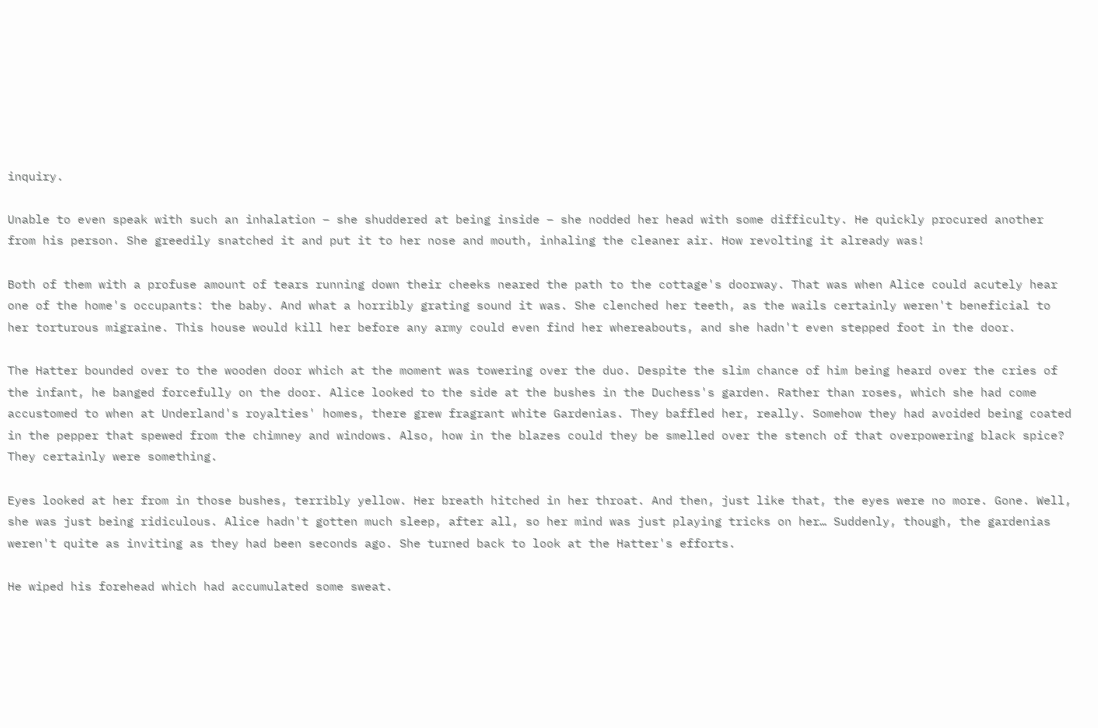inquiry.

Unable to even speak with such an inhalation – she shuddered at being inside – she nodded her head with some difficulty. He quickly procured another from his person. She greedily snatched it and put it to her nose and mouth, inhaling the cleaner air. How revolting it already was!

Both of them with a profuse amount of tears running down their cheeks neared the path to the cottage's doorway. That was when Alice could acutely hear one of the home's occupants: the baby. And what a horribly grating sound it was. She clenched her teeth, as the wails certainly weren't beneficial to her torturous migraine. This house would kill her before any army could even find her whereabouts, and she hadn't even stepped foot in the door.

The Hatter bounded over to the wooden door which at the moment was towering over the duo. Despite the slim chance of him being heard over the cries of the infant, he banged forcefully on the door. Alice looked to the side at the bushes in the Duchess's garden. Rather than roses, which she had come accustomed to when at Underland's royalties' homes, there grew fragrant white Gardenias. They baffled her, really. Somehow they had avoided being coated in the pepper that spewed from the chimney and windows. Also, how in the blazes could they be smelled over the stench of that overpowering black spice? They certainly were something.

Eyes looked at her from in those bushes, terribly yellow. Her breath hitched in her throat. And then, just like that, the eyes were no more. Gone. Well, she was just being ridiculous. Alice hadn't gotten much sleep, after all, so her mind was just playing tricks on her… Suddenly, though, the gardenias weren't quite as inviting as they had been seconds ago. She turned back to look at the Hatter's efforts.

He wiped his forehead which had accumulated some sweat.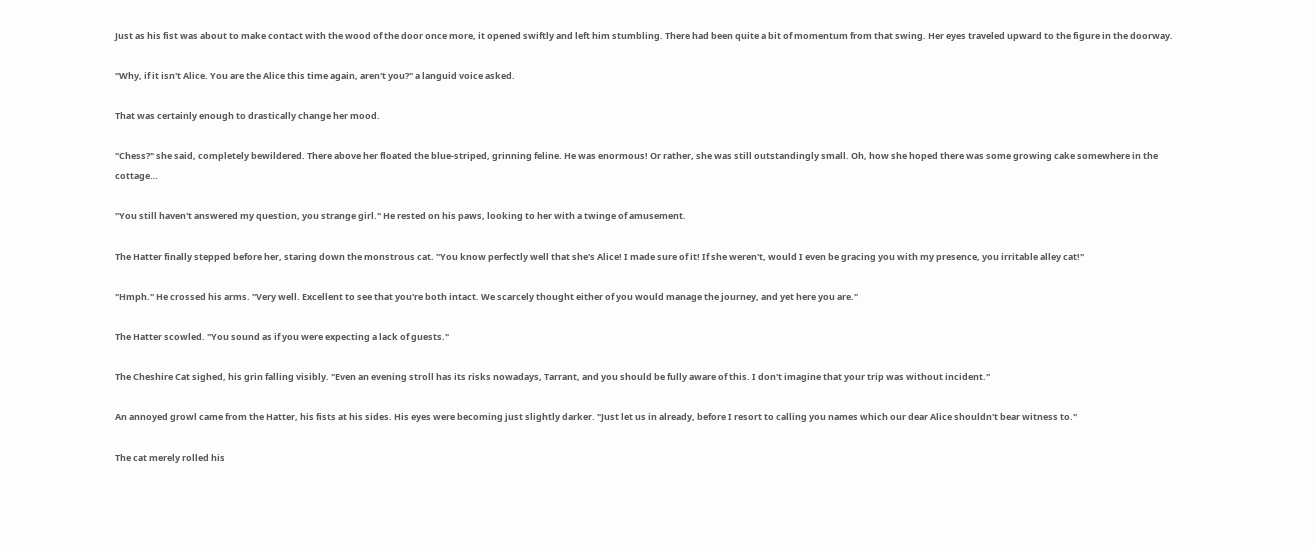Just as his fist was about to make contact with the wood of the door once more, it opened swiftly and left him stumbling. There had been quite a bit of momentum from that swing. Her eyes traveled upward to the figure in the doorway.

"Why, if it isn't Alice. You are the Alice this time again, aren't you?" a languid voice asked.

That was certainly enough to drastically change her mood.

"Chess?" she said, completely bewildered. There above her floated the blue-striped, grinning feline. He was enormous! Or rather, she was still outstandingly small. Oh, how she hoped there was some growing cake somewhere in the cottage…

"You still haven't answered my question, you strange girl." He rested on his paws, looking to her with a twinge of amusement.

The Hatter finally stepped before her, staring down the monstrous cat. "You know perfectly well that she's Alice! I made sure of it! If she weren't, would I even be gracing you with my presence, you irritable alley cat!"

"Hmph." He crossed his arms. "Very well. Excellent to see that you're both intact. We scarcely thought either of you would manage the journey, and yet here you are."

The Hatter scowled. "You sound as if you were expecting a lack of guests."

The Cheshire Cat sighed, his grin falling visibly. "Even an evening stroll has its risks nowadays, Tarrant, and you should be fully aware of this. I don't imagine that your trip was without incident."

An annoyed growl came from the Hatter, his fists at his sides. His eyes were becoming just slightly darker. "Just let us in already, before I resort to calling you names which our dear Alice shouldn't bear witness to."

The cat merely rolled his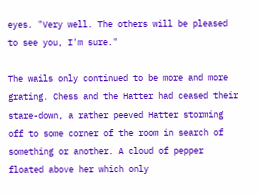eyes. "Very well. The others will be pleased to see you, I'm sure."

The wails only continued to be more and more grating. Chess and the Hatter had ceased their stare-down, a rather peeved Hatter storming off to some corner of the room in search of something or another. A cloud of pepper floated above her which only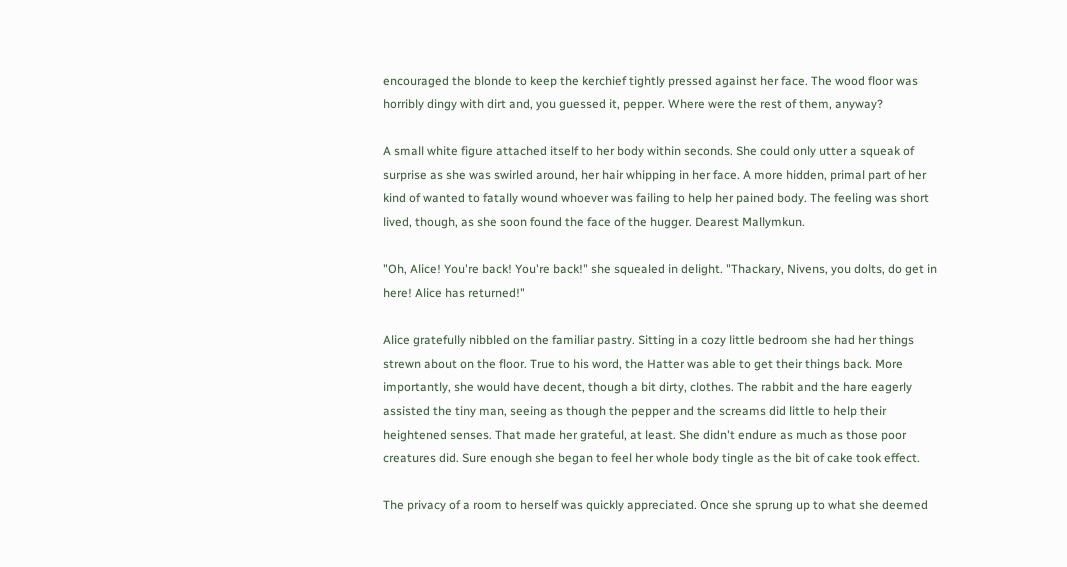encouraged the blonde to keep the kerchief tightly pressed against her face. The wood floor was horribly dingy with dirt and, you guessed it, pepper. Where were the rest of them, anyway?

A small white figure attached itself to her body within seconds. She could only utter a squeak of surprise as she was swirled around, her hair whipping in her face. A more hidden, primal part of her kind of wanted to fatally wound whoever was failing to help her pained body. The feeling was short lived, though, as she soon found the face of the hugger. Dearest Mallymkun.

"Oh, Alice! You're back! You're back!" she squealed in delight. "Thackary, Nivens, you dolts, do get in here! Alice has returned!"

Alice gratefully nibbled on the familiar pastry. Sitting in a cozy little bedroom she had her things strewn about on the floor. True to his word, the Hatter was able to get their things back. More importantly, she would have decent, though a bit dirty, clothes. The rabbit and the hare eagerly assisted the tiny man, seeing as though the pepper and the screams did little to help their heightened senses. That made her grateful, at least. She didn't endure as much as those poor creatures did. Sure enough she began to feel her whole body tingle as the bit of cake took effect.

The privacy of a room to herself was quickly appreciated. Once she sprung up to what she deemed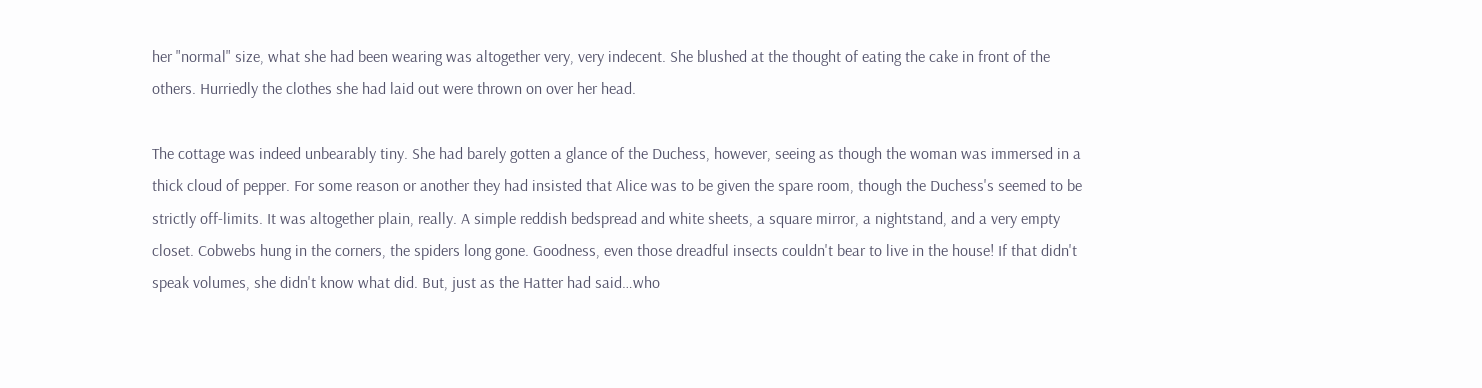her "normal" size, what she had been wearing was altogether very, very indecent. She blushed at the thought of eating the cake in front of the others. Hurriedly the clothes she had laid out were thrown on over her head.

The cottage was indeed unbearably tiny. She had barely gotten a glance of the Duchess, however, seeing as though the woman was immersed in a thick cloud of pepper. For some reason or another they had insisted that Alice was to be given the spare room, though the Duchess's seemed to be strictly off-limits. It was altogether plain, really. A simple reddish bedspread and white sheets, a square mirror, a nightstand, and a very empty closet. Cobwebs hung in the corners, the spiders long gone. Goodness, even those dreadful insects couldn't bear to live in the house! If that didn't speak volumes, she didn't know what did. But, just as the Hatter had said…who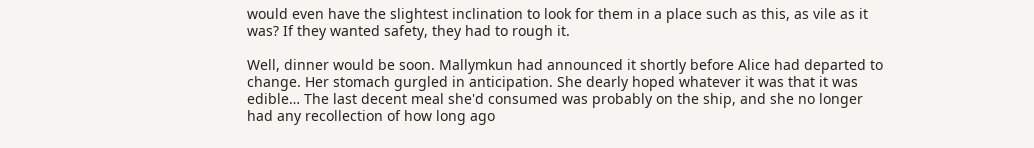would even have the slightest inclination to look for them in a place such as this, as vile as it was? If they wanted safety, they had to rough it.

Well, dinner would be soon. Mallymkun had announced it shortly before Alice had departed to change. Her stomach gurgled in anticipation. She dearly hoped whatever it was that it was edible… The last decent meal she'd consumed was probably on the ship, and she no longer had any recollection of how long ago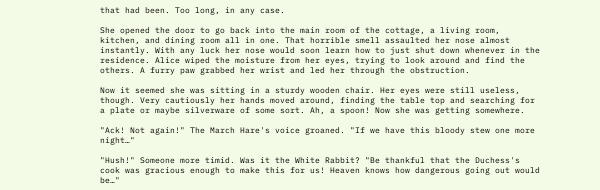that had been. Too long, in any case.

She opened the door to go back into the main room of the cottage, a living room, kitchen, and dining room all in one. That horrible smell assaulted her nose almost instantly. With any luck her nose would soon learn how to just shut down whenever in the residence. Alice wiped the moisture from her eyes, trying to look around and find the others. A furry paw grabbed her wrist and led her through the obstruction.

Now it seemed she was sitting in a sturdy wooden chair. Her eyes were still useless, though. Very cautiously her hands moved around, finding the table top and searching for a plate or maybe silverware of some sort. Ah, a spoon! Now she was getting somewhere.

"Ack! Not again!" The March Hare's voice groaned. "If we have this bloody stew one more night…"

"Hush!" Someone more timid. Was it the White Rabbit? "Be thankful that the Duchess's cook was gracious enough to make this for us! Heaven knows how dangerous going out would be…"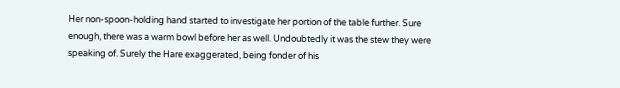Her non-spoon-holding hand started to investigate her portion of the table further. Sure enough, there was a warm bowl before her as well. Undoubtedly it was the stew they were speaking of. Surely the Hare exaggerated, being fonder of his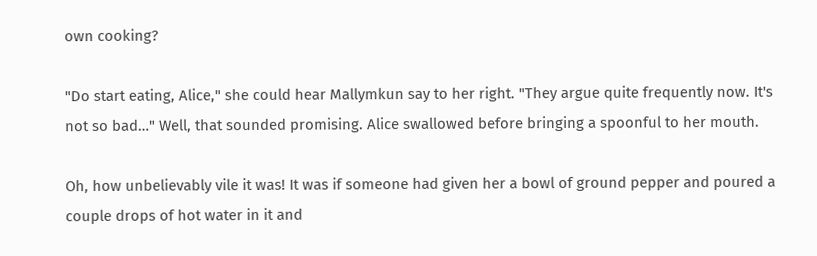own cooking?

"Do start eating, Alice," she could hear Mallymkun say to her right. "They argue quite frequently now. It's not so bad…" Well, that sounded promising. Alice swallowed before bringing a spoonful to her mouth.

Oh, how unbelievably vile it was! It was if someone had given her a bowl of ground pepper and poured a couple drops of hot water in it and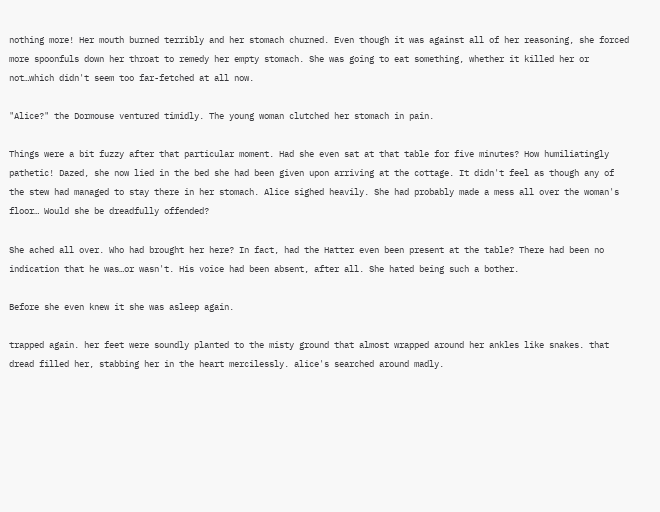nothing more! Her mouth burned terribly and her stomach churned. Even though it was against all of her reasoning, she forced more spoonfuls down her throat to remedy her empty stomach. She was going to eat something, whether it killed her or not…which didn't seem too far-fetched at all now.

"Alice?" the Dormouse ventured timidly. The young woman clutched her stomach in pain.

Things were a bit fuzzy after that particular moment. Had she even sat at that table for five minutes? How humiliatingly pathetic! Dazed, she now lied in the bed she had been given upon arriving at the cottage. It didn't feel as though any of the stew had managed to stay there in her stomach. Alice sighed heavily. She had probably made a mess all over the woman's floor… Would she be dreadfully offended?

She ached all over. Who had brought her here? In fact, had the Hatter even been present at the table? There had been no indication that he was…or wasn't. His voice had been absent, after all. She hated being such a bother.

Before she even knew it she was asleep again.

trapped again. her feet were soundly planted to the misty ground that almost wrapped around her ankles like snakes. that dread filled her, stabbing her in the heart mercilessly. alice's searched around madly.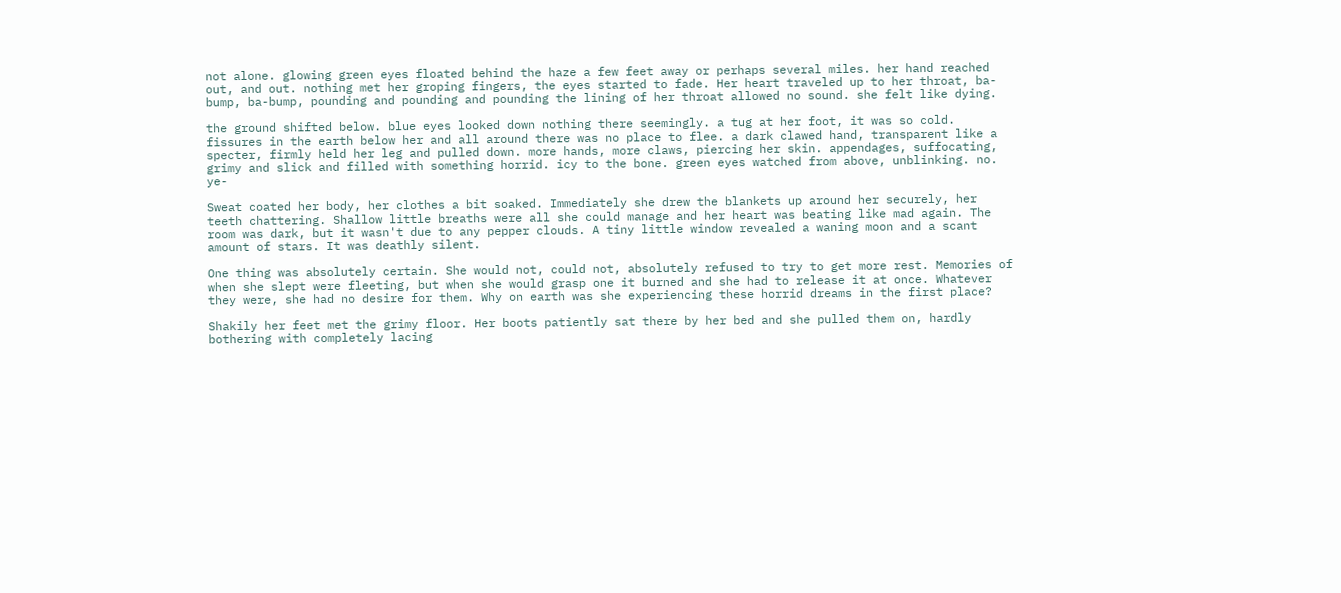not alone. glowing green eyes floated behind the haze a few feet away or perhaps several miles. her hand reached out, and out. nothing met her groping fingers, the eyes started to fade. Her heart traveled up to her throat, ba-bump, ba-bump, pounding and pounding and pounding the lining of her throat allowed no sound. she felt like dying.

the ground shifted below. blue eyes looked down nothing there seemingly. a tug at her foot, it was so cold. fissures in the earth below her and all around there was no place to flee. a dark clawed hand, transparent like a specter, firmly held her leg and pulled down. more hands, more claws, piercing her skin. appendages, suffocating, grimy and slick and filled with something horrid. icy to the bone. green eyes watched from above, unblinking. no. ye-

Sweat coated her body, her clothes a bit soaked. Immediately she drew the blankets up around her securely, her teeth chattering. Shallow little breaths were all she could manage and her heart was beating like mad again. The room was dark, but it wasn't due to any pepper clouds. A tiny little window revealed a waning moon and a scant amount of stars. It was deathly silent.

One thing was absolutely certain. She would not, could not, absolutely refused to try to get more rest. Memories of when she slept were fleeting, but when she would grasp one it burned and she had to release it at once. Whatever they were, she had no desire for them. Why on earth was she experiencing these horrid dreams in the first place?

Shakily her feet met the grimy floor. Her boots patiently sat there by her bed and she pulled them on, hardly bothering with completely lacing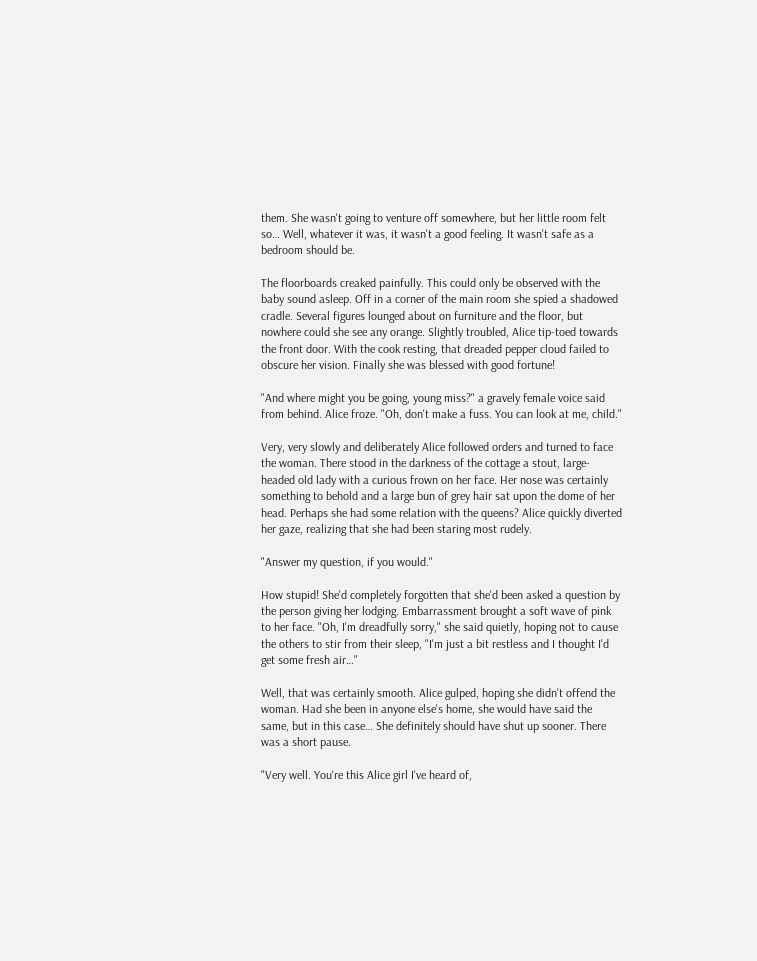them. She wasn't going to venture off somewhere, but her little room felt so… Well, whatever it was, it wasn't a good feeling. It wasn't safe as a bedroom should be.

The floorboards creaked painfully. This could only be observed with the baby sound asleep. Off in a corner of the main room she spied a shadowed cradle. Several figures lounged about on furniture and the floor, but nowhere could she see any orange. Slightly troubled, Alice tip-toed towards the front door. With the cook resting, that dreaded pepper cloud failed to obscure her vision. Finally she was blessed with good fortune!

"And where might you be going, young miss?" a gravely female voice said from behind. Alice froze. "Oh, don't make a fuss. You can look at me, child."

Very, very slowly and deliberately Alice followed orders and turned to face the woman. There stood in the darkness of the cottage a stout, large-headed old lady with a curious frown on her face. Her nose was certainly something to behold and a large bun of grey hair sat upon the dome of her head. Perhaps she had some relation with the queens? Alice quickly diverted her gaze, realizing that she had been staring most rudely.

"Answer my question, if you would."

How stupid! She'd completely forgotten that she'd been asked a question by the person giving her lodging. Embarrassment brought a soft wave of pink to her face. "Oh, I'm dreadfully sorry," she said quietly, hoping not to cause the others to stir from their sleep, "I'm just a bit restless and I thought I'd get some fresh air…"

Well, that was certainly smooth. Alice gulped, hoping she didn't offend the woman. Had she been in anyone else's home, she would have said the same, but in this case… She definitely should have shut up sooner. There was a short pause.

"Very well. You're this Alice girl I've heard of,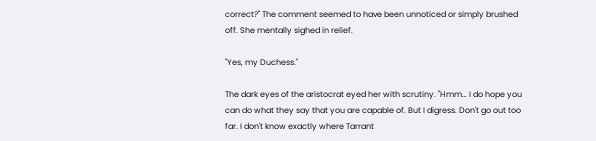correct?" The comment seemed to have been unnoticed or simply brushed off. She mentally sighed in relief.

"Yes, my Duchess."

The dark eyes of the aristocrat eyed her with scrutiny. "Hmm… I do hope you can do what they say that you are capable of. But I digress. Don't go out too far. I don't know exactly where Tarrant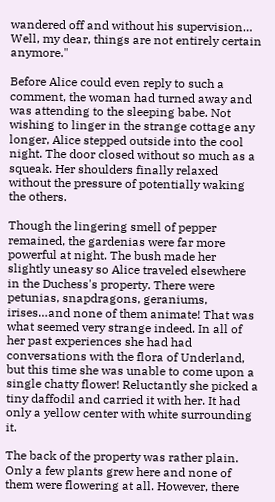wandered off and without his supervision… Well, my dear, things are not entirely certain anymore."

Before Alice could even reply to such a comment, the woman had turned away and was attending to the sleeping babe. Not wishing to linger in the strange cottage any longer, Alice stepped outside into the cool night. The door closed without so much as a squeak. Her shoulders finally relaxed without the pressure of potentially waking the others.

Though the lingering smell of pepper remained, the gardenias were far more powerful at night. The bush made her slightly uneasy so Alice traveled elsewhere in the Duchess's property. There were petunias, snapdragons, geraniums, irises…and none of them animate! That was what seemed very strange indeed. In all of her past experiences she had had conversations with the flora of Underland, but this time she was unable to come upon a single chatty flower! Reluctantly she picked a tiny daffodil and carried it with her. It had only a yellow center with white surrounding it.

The back of the property was rather plain. Only a few plants grew here and none of them were flowering at all. However, there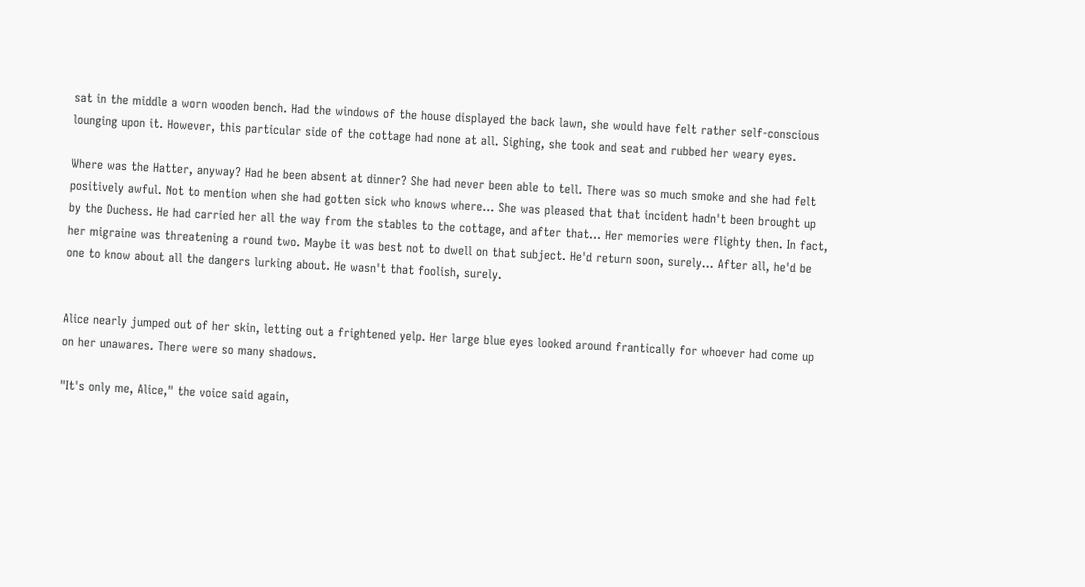sat in the middle a worn wooden bench. Had the windows of the house displayed the back lawn, she would have felt rather self-conscious lounging upon it. However, this particular side of the cottage had none at all. Sighing, she took and seat and rubbed her weary eyes.

Where was the Hatter, anyway? Had he been absent at dinner? She had never been able to tell. There was so much smoke and she had felt positively awful. Not to mention when she had gotten sick who knows where… She was pleased that that incident hadn't been brought up by the Duchess. He had carried her all the way from the stables to the cottage, and after that… Her memories were flighty then. In fact, her migraine was threatening a round two. Maybe it was best not to dwell on that subject. He'd return soon, surely… After all, he'd be one to know about all the dangers lurking about. He wasn't that foolish, surely.


Alice nearly jumped out of her skin, letting out a frightened yelp. Her large blue eyes looked around frantically for whoever had come up on her unawares. There were so many shadows.

"It's only me, Alice," the voice said again,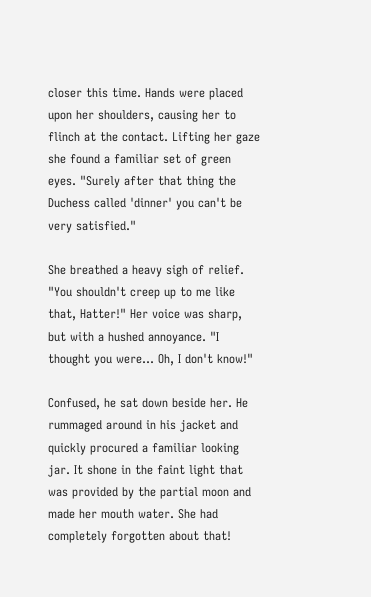closer this time. Hands were placed upon her shoulders, causing her to flinch at the contact. Lifting her gaze she found a familiar set of green eyes. "Surely after that thing the Duchess called 'dinner' you can't be very satisfied."

She breathed a heavy sigh of relief. "You shouldn't creep up to me like that, Hatter!" Her voice was sharp, but with a hushed annoyance. "I thought you were… Oh, I don't know!"

Confused, he sat down beside her. He rummaged around in his jacket and quickly procured a familiar looking jar. It shone in the faint light that was provided by the partial moon and made her mouth water. She had completely forgotten about that!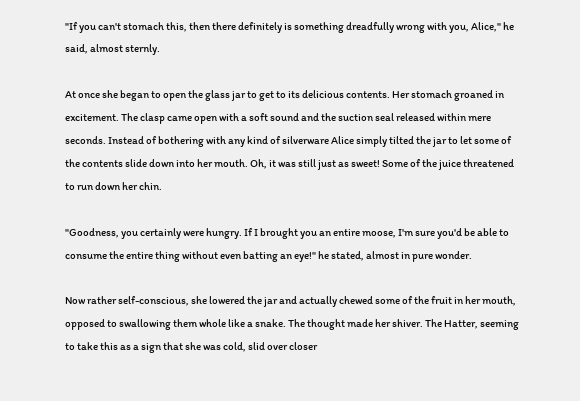"If you can't stomach this, then there definitely is something dreadfully wrong with you, Alice," he said, almost sternly.

At once she began to open the glass jar to get to its delicious contents. Her stomach groaned in excitement. The clasp came open with a soft sound and the suction seal released within mere seconds. Instead of bothering with any kind of silverware Alice simply tilted the jar to let some of the contents slide down into her mouth. Oh, it was still just as sweet! Some of the juice threatened to run down her chin.

"Goodness, you certainly were hungry. If I brought you an entire moose, I'm sure you'd be able to consume the entire thing without even batting an eye!" he stated, almost in pure wonder.

Now rather self-conscious, she lowered the jar and actually chewed some of the fruit in her mouth, opposed to swallowing them whole like a snake. The thought made her shiver. The Hatter, seeming to take this as a sign that she was cold, slid over closer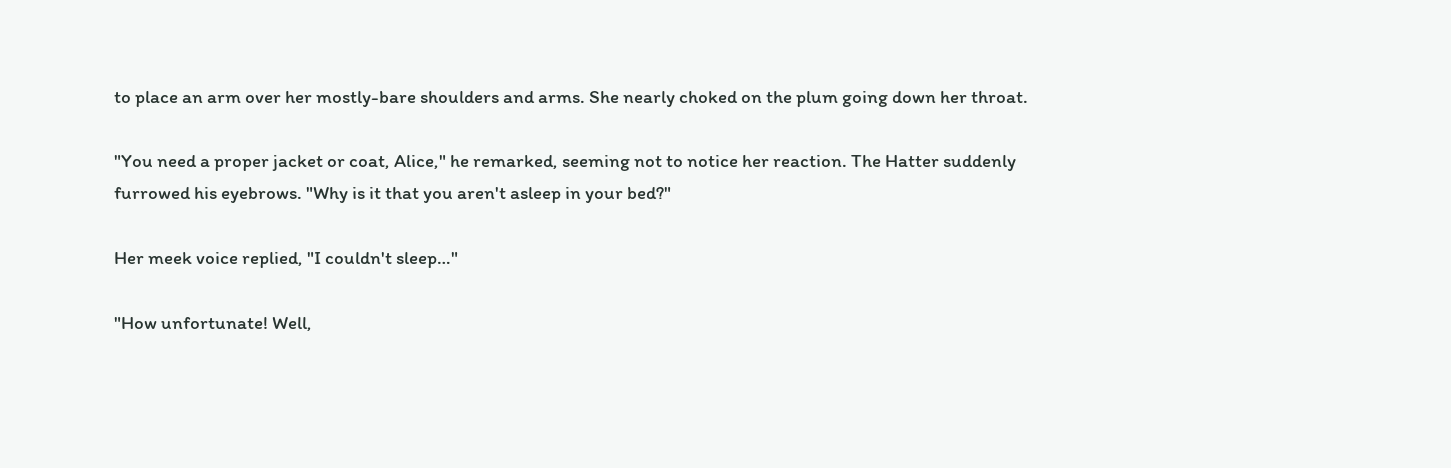to place an arm over her mostly-bare shoulders and arms. She nearly choked on the plum going down her throat.

"You need a proper jacket or coat, Alice," he remarked, seeming not to notice her reaction. The Hatter suddenly furrowed his eyebrows. "Why is it that you aren't asleep in your bed?"

Her meek voice replied, "I couldn't sleep…"

"How unfortunate! Well,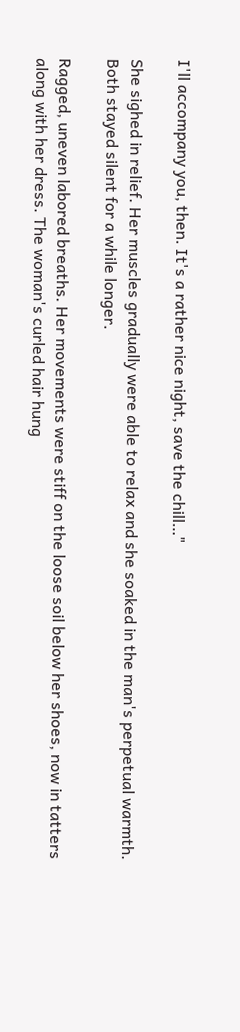I'll accompany you, then. It's a rather nice night, save the chill…"

She sighed in relief. Her muscles gradually were able to relax and she soaked in the man's perpetual warmth. Both stayed silent for a while longer.

Ragged, uneven labored breaths. Her movements were stiff on the loose soil below her shoes, now in tatters along with her dress. The woman's curled hair hung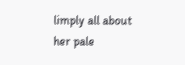limply all about her pale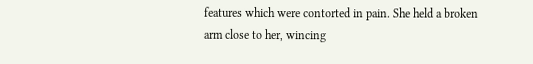features which were contorted in pain. She held a broken arm close to her, wincing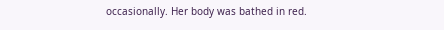occasionally. Her body was bathed in red.